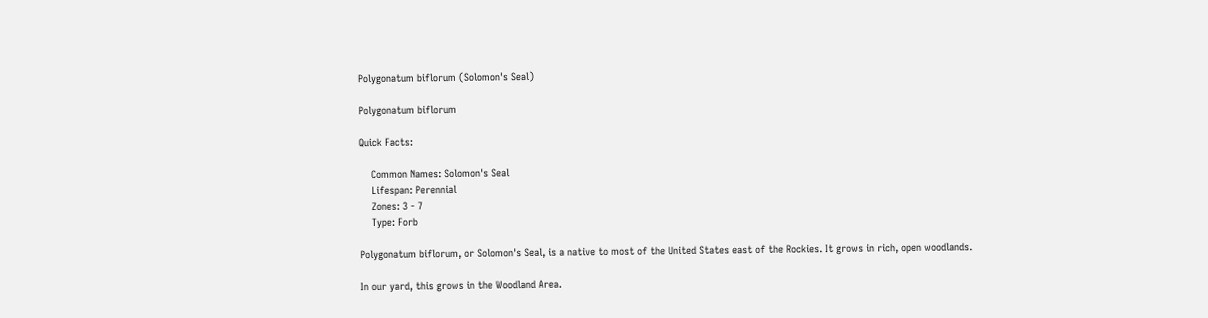Polygonatum biflorum (Solomon's Seal)

Polygonatum biflorum

Quick Facts:

    Common Names: Solomon's Seal
    Lifespan: Perennial
    Zones: 3 - 7
    Type: Forb

Polygonatum biflorum, or Solomon's Seal, is a native to most of the United States east of the Rockies. It grows in rich, open woodlands.

In our yard, this grows in the Woodland Area.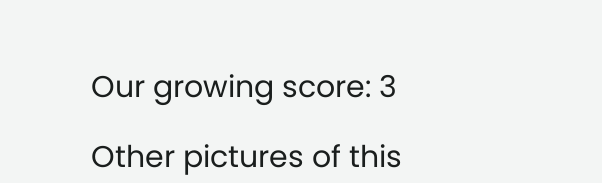Our growing score: 3

Other pictures of this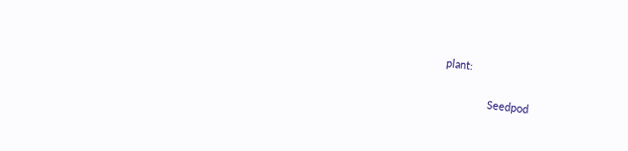plant:

               Seedpod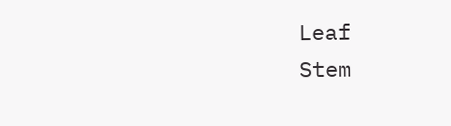Leaf                                            Stem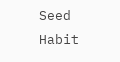Seed                                          Habit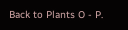Back to Plants O - P.